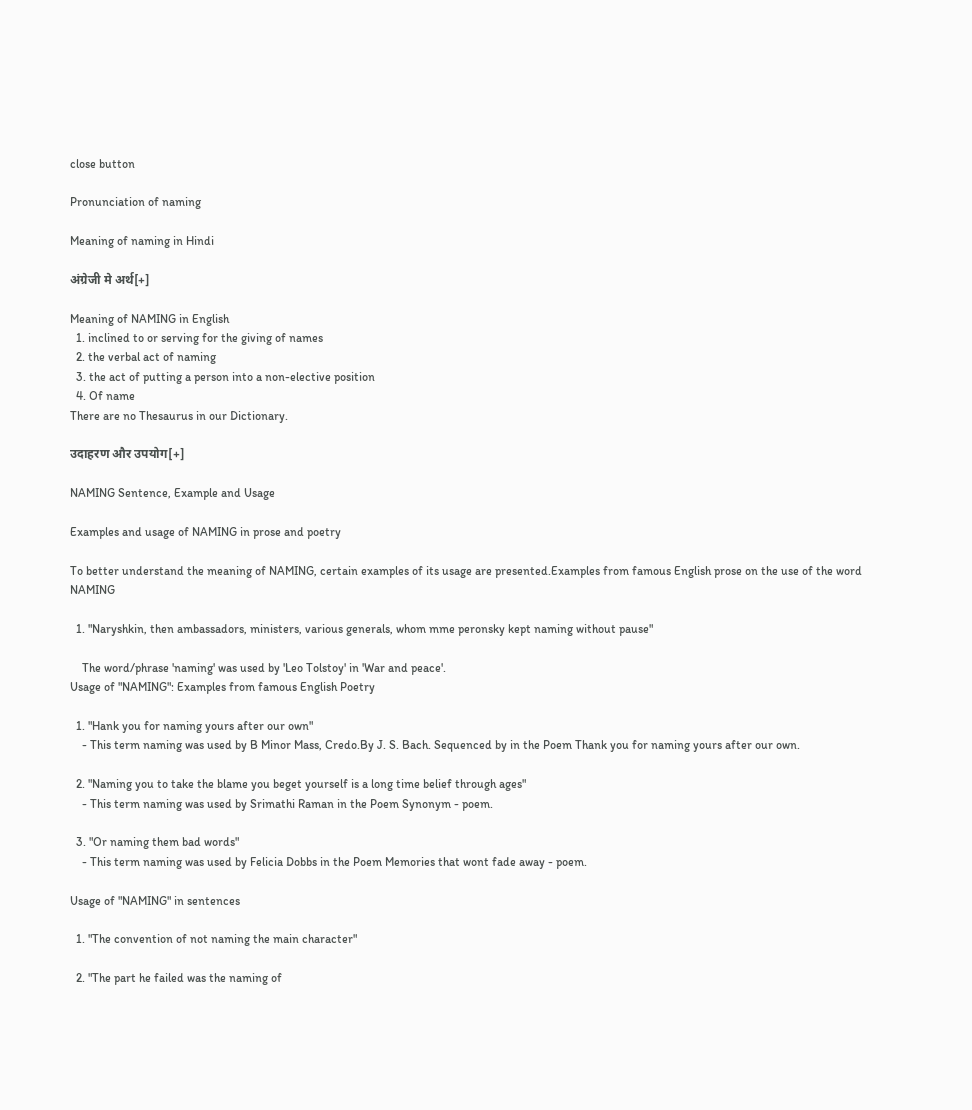close button

Pronunciation of naming

Meaning of naming in Hindi

अंग्रेजी मे अर्थ[+]

Meaning of NAMING in English
  1. inclined to or serving for the giving of names
  2. the verbal act of naming
  3. the act of putting a person into a non-elective position
  4. Of name
There are no Thesaurus in our Dictionary.

उदाहरण और उपयोग[+]

NAMING Sentence, Example and Usage

Examples and usage of NAMING in prose and poetry

To better understand the meaning of NAMING, certain examples of its usage are presented.Examples from famous English prose on the use of the word NAMING

  1. "Naryshkin, then ambassadors, ministers, various generals, whom mme peronsky kept naming without pause"

    The word/phrase 'naming' was used by 'Leo Tolstoy' in 'War and peace'.
Usage of "NAMING": Examples from famous English Poetry

  1. "Hank you for naming yours after our own"
    - This term naming was used by B Minor Mass, Credo.By J. S. Bach. Sequenced by in the Poem Thank you for naming yours after our own.

  2. "Naming you to take the blame you beget yourself is a long time belief through ages"
    - This term naming was used by Srimathi Raman in the Poem Synonym - poem.

  3. "Or naming them bad words"
    - This term naming was used by Felicia Dobbs in the Poem Memories that wont fade away - poem.

Usage of "NAMING" in sentences

  1. "The convention of not naming the main character"

  2. "The part he failed was the naming of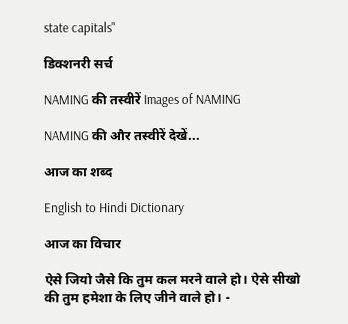state capitals"

डिक्शनरी सर्च

NAMING की तस्वीरें Images of NAMING

NAMING की और तस्वीरें देखें...

आज का शब्द

English to Hindi Dictionary

आज का विचार

ऐसे जियो जैसे कि तुम कल मरने वाले हो। ऐसे सीखो की तुम हमेशा के लिए जीने वाले हो। -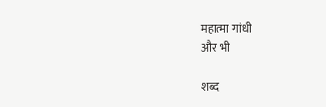महात्मा गांधी
और भी

शब्द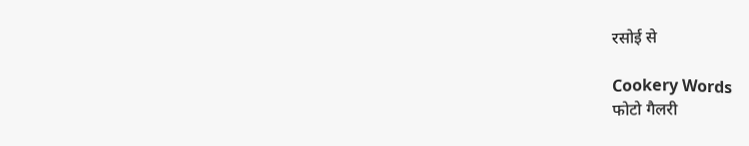रसोई से

Cookery Words
फोटो गैलरी